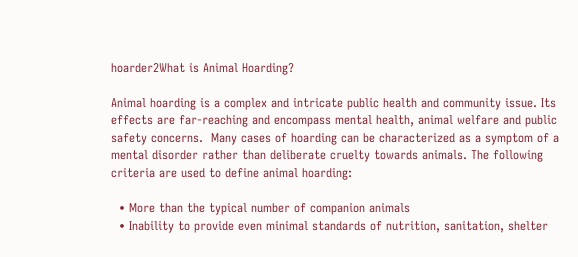hoarder2What is Animal Hoarding?

Animal hoarding is a complex and intricate public health and community issue. Its effects are far-reaching and encompass mental health, animal welfare and public safety concerns.  Many cases of hoarding can be characterized as a symptom of a mental disorder rather than deliberate cruelty towards animals. The following criteria are used to define animal hoarding:

  • More than the typical number of companion animals
  • Inability to provide even minimal standards of nutrition, sanitation, shelter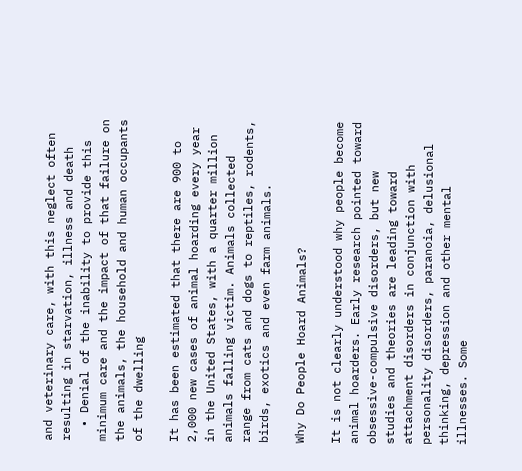and veterinary care, with this neglect often resulting in starvation, illness and death
  • Denial of the inability to provide this minimum care and the impact of that failure on the animals, the household and human occupants of the dwelling

It has been estimated that there are 900 to 2,000 new cases of animal hoarding every year in the United States, with a quarter million animals falling victim. Animals collected range from cats and dogs to reptiles, rodents, birds, exotics and even farm animals.

Why Do People Hoard Animals?

It is not clearly understood why people become animal hoarders. Early research pointed toward obsessive-compulsive disorders, but new studies and theories are leading toward attachment disorders in conjunction with personality disorders, paranoia, delusional thinking, depression and other mental illnesses. Some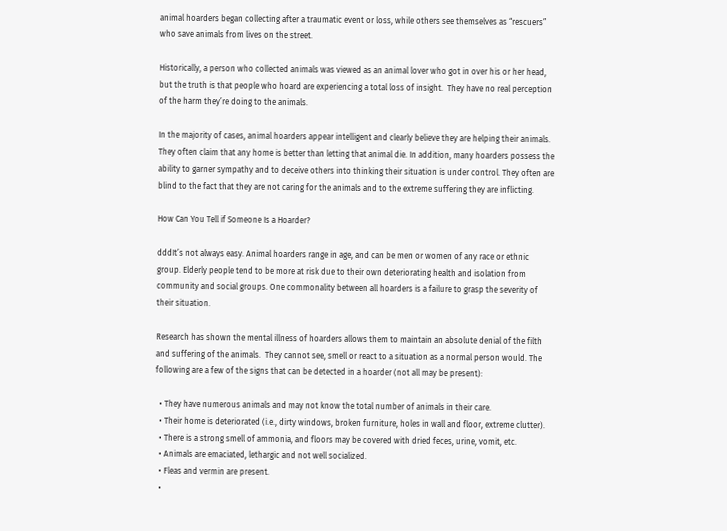animal hoarders began collecting after a traumatic event or loss, while others see themselves as “rescuers” who save animals from lives on the street.

Historically, a person who collected animals was viewed as an animal lover who got in over his or her head, but the truth is that people who hoard are experiencing a total loss of insight.  They have no real perception of the harm they’re doing to the animals.

In the majority of cases, animal hoarders appear intelligent and clearly believe they are helping their animals. They often claim that any home is better than letting that animal die. In addition, many hoarders possess the ability to garner sympathy and to deceive others into thinking their situation is under control. They often are blind to the fact that they are not caring for the animals and to the extreme suffering they are inflicting.

How Can You Tell if Someone Is a Hoarder?

dddIt’s not always easy. Animal hoarders range in age, and can be men or women of any race or ethnic group. Elderly people tend to be more at risk due to their own deteriorating health and isolation from community and social groups. One commonality between all hoarders is a failure to grasp the severity of their situation.

Research has shown the mental illness of hoarders allows them to maintain an absolute denial of the filth and suffering of the animals.  They cannot see, smell or react to a situation as a normal person would. The following are a few of the signs that can be detected in a hoarder (not all may be present):

  • They have numerous animals and may not know the total number of animals in their care.
  • Their home is deteriorated (i.e., dirty windows, broken furniture, holes in wall and floor, extreme clutter).
  • There is a strong smell of ammonia, and floors may be covered with dried feces, urine, vomit, etc.
  • Animals are emaciated, lethargic and not well socialized.
  • Fleas and vermin are present.
  •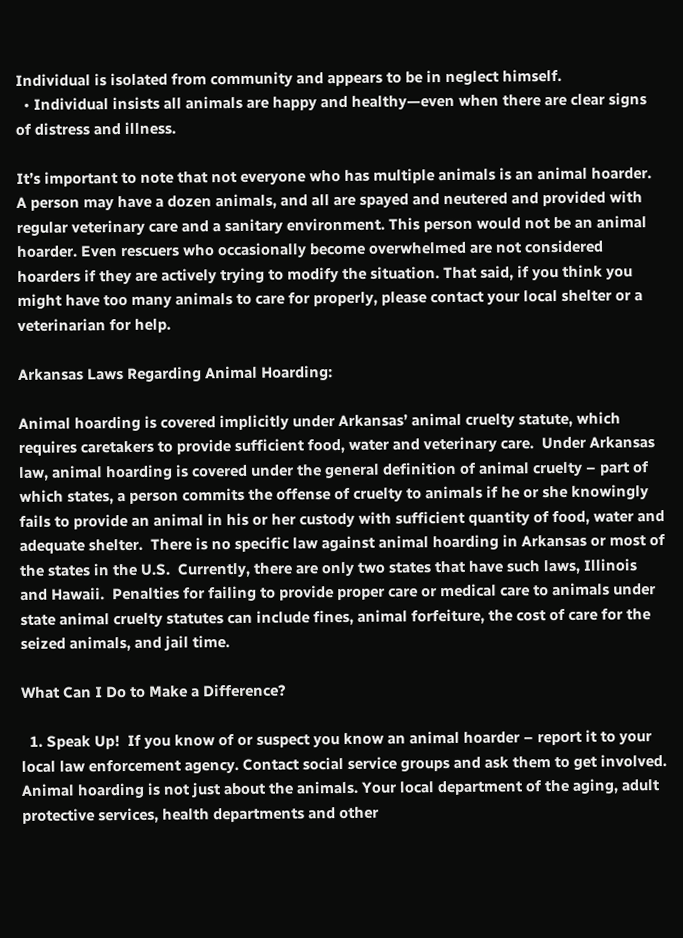Individual is isolated from community and appears to be in neglect himself.
  • Individual insists all animals are happy and healthy—even when there are clear signs of distress and illness.

It’s important to note that not everyone who has multiple animals is an animal hoarder. A person may have a dozen animals, and all are spayed and neutered and provided with regular veterinary care and a sanitary environment. This person would not be an animal hoarder. Even rescuers who occasionally become overwhelmed are not considered hoarders if they are actively trying to modify the situation. That said, if you think you might have too many animals to care for properly, please contact your local shelter or a veterinarian for help.

Arkansas Laws Regarding Animal Hoarding:

Animal hoarding is covered implicitly under Arkansas’ animal cruelty statute, which requires caretakers to provide sufficient food, water and veterinary care.  Under Arkansas law, animal hoarding is covered under the general definition of animal cruelty – part of which states, a person commits the offense of cruelty to animals if he or she knowingly fails to provide an animal in his or her custody with sufficient quantity of food, water and adequate shelter.  There is no specific law against animal hoarding in Arkansas or most of the states in the U.S.  Currently, there are only two states that have such laws, Illinois and Hawaii.  Penalties for failing to provide proper care or medical care to animals under state animal cruelty statutes can include fines, animal forfeiture, the cost of care for the seized animals, and jail time.

What Can I Do to Make a Difference?

  1. Speak Up!  If you know of or suspect you know an animal hoarder – report it to your local law enforcement agency. Contact social service groups and ask them to get involved. Animal hoarding is not just about the animals. Your local department of the aging, adult protective services, health departments and other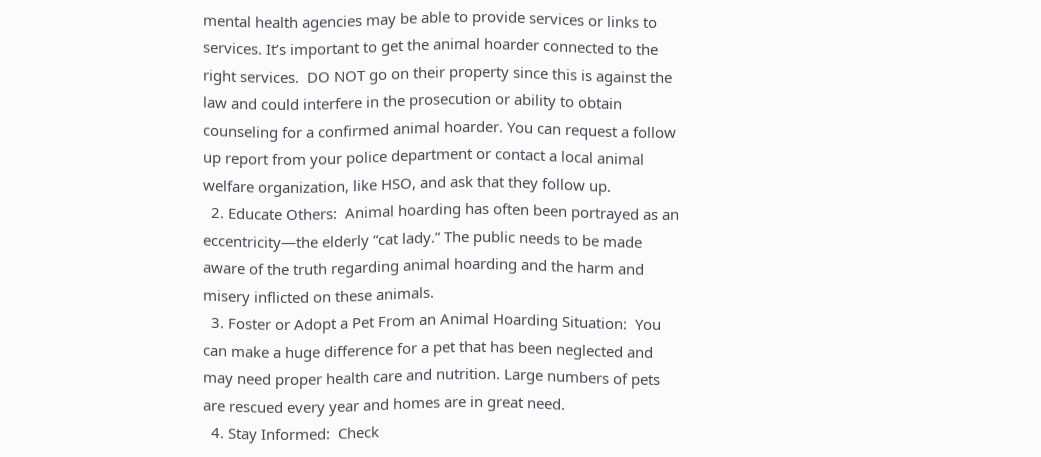mental health agencies may be able to provide services or links to services. It’s important to get the animal hoarder connected to the right services.  DO NOT go on their property since this is against the law and could interfere in the prosecution or ability to obtain counseling for a confirmed animal hoarder. You can request a follow up report from your police department or contact a local animal welfare organization, like HSO, and ask that they follow up.
  2. Educate Others:  Animal hoarding has often been portrayed as an eccentricity—the elderly “cat lady.” The public needs to be made aware of the truth regarding animal hoarding and the harm and misery inflicted on these animals.
  3. Foster or Adopt a Pet From an Animal Hoarding Situation:  You can make a huge difference for a pet that has been neglected and may need proper health care and nutrition. Large numbers of pets are rescued every year and homes are in great need.
  4. Stay Informed:  Check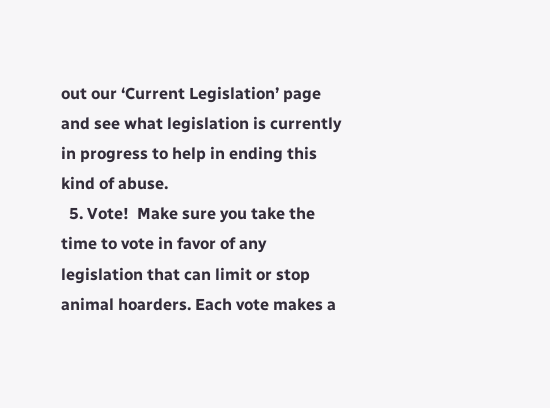out our ‘Current Legislation’ page and see what legislation is currently in progress to help in ending this kind of abuse.
  5. Vote!  Make sure you take the time to vote in favor of any legislation that can limit or stop animal hoarders. Each vote makes a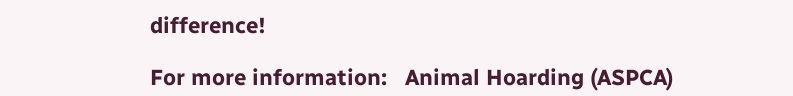difference!

For more information:   Animal Hoarding (ASPCA)